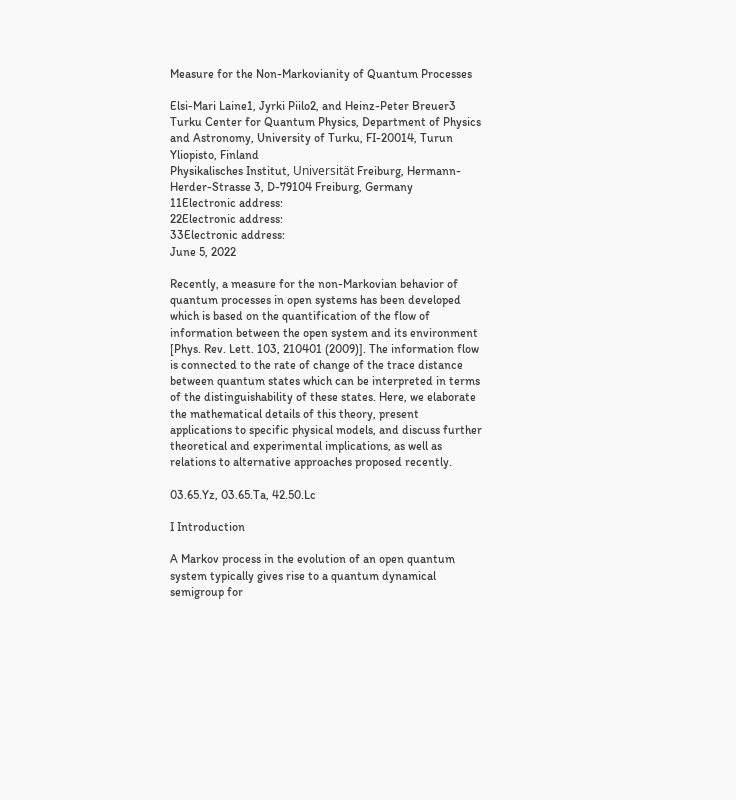Measure for the Non-Markovianity of Quantum Processes

Elsi-Mari Laine1, Jyrki Piilo2, and Heinz-Peter Breuer3 Turku Center for Quantum Physics, Department of Physics and Astronomy, University of Turku, FI-20014, Turun Yliopisto, Finland
Physikalisches Institut, Universität Freiburg, Hermann-Herder-Strasse 3, D-79104 Freiburg, Germany
11Electronic address:
22Electronic address:
33Electronic address:
June 5, 2022

Recently, a measure for the non-Markovian behavior of quantum processes in open systems has been developed which is based on the quantification of the flow of information between the open system and its environment [Phys. Rev. Lett. 103, 210401 (2009)]. The information flow is connected to the rate of change of the trace distance between quantum states which can be interpreted in terms of the distinguishability of these states. Here, we elaborate the mathematical details of this theory, present applications to specific physical models, and discuss further theoretical and experimental implications, as well as relations to alternative approaches proposed recently.

03.65.Yz, 03.65.Ta, 42.50.Lc

I Introduction

A Markov process in the evolution of an open quantum system typically gives rise to a quantum dynamical semigroup for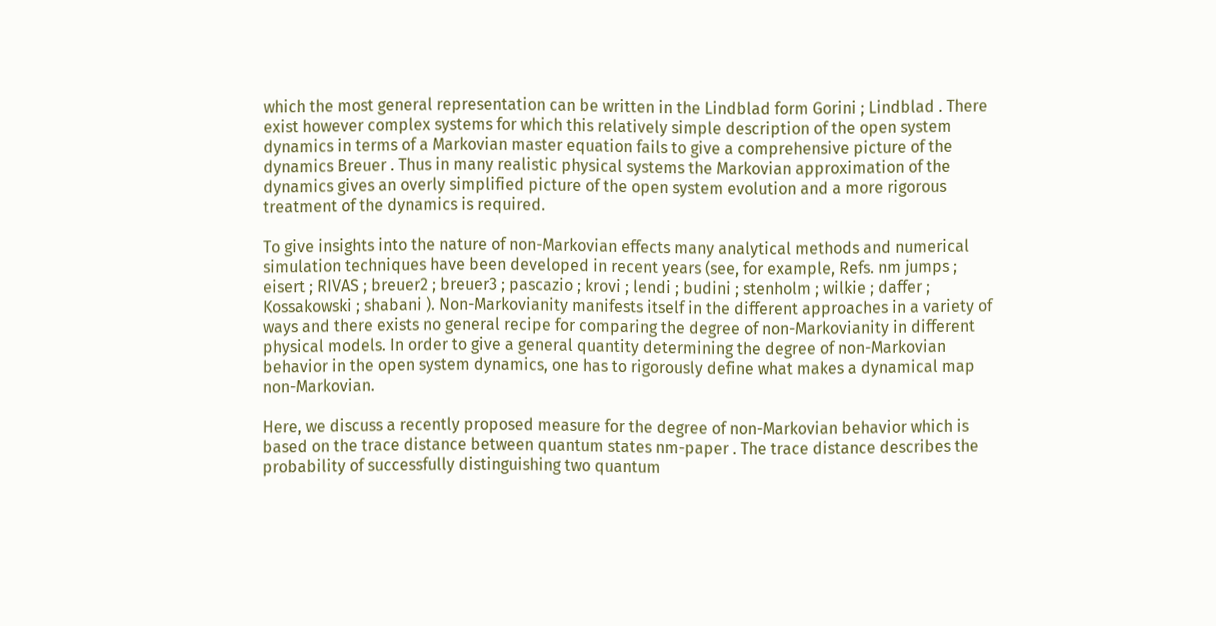which the most general representation can be written in the Lindblad form Gorini ; Lindblad . There exist however complex systems for which this relatively simple description of the open system dynamics in terms of a Markovian master equation fails to give a comprehensive picture of the dynamics Breuer . Thus in many realistic physical systems the Markovian approximation of the dynamics gives an overly simplified picture of the open system evolution and a more rigorous treatment of the dynamics is required.

To give insights into the nature of non-Markovian effects many analytical methods and numerical simulation techniques have been developed in recent years (see, for example, Refs. nm jumps ; eisert ; RIVAS ; breuer2 ; breuer3 ; pascazio ; krovi ; lendi ; budini ; stenholm ; wilkie ; daffer ; Kossakowski ; shabani ). Non-Markovianity manifests itself in the different approaches in a variety of ways and there exists no general recipe for comparing the degree of non-Markovianity in different physical models. In order to give a general quantity determining the degree of non-Markovian behavior in the open system dynamics, one has to rigorously define what makes a dynamical map non-Markovian.

Here, we discuss a recently proposed measure for the degree of non-Markovian behavior which is based on the trace distance between quantum states nm-paper . The trace distance describes the probability of successfully distinguishing two quantum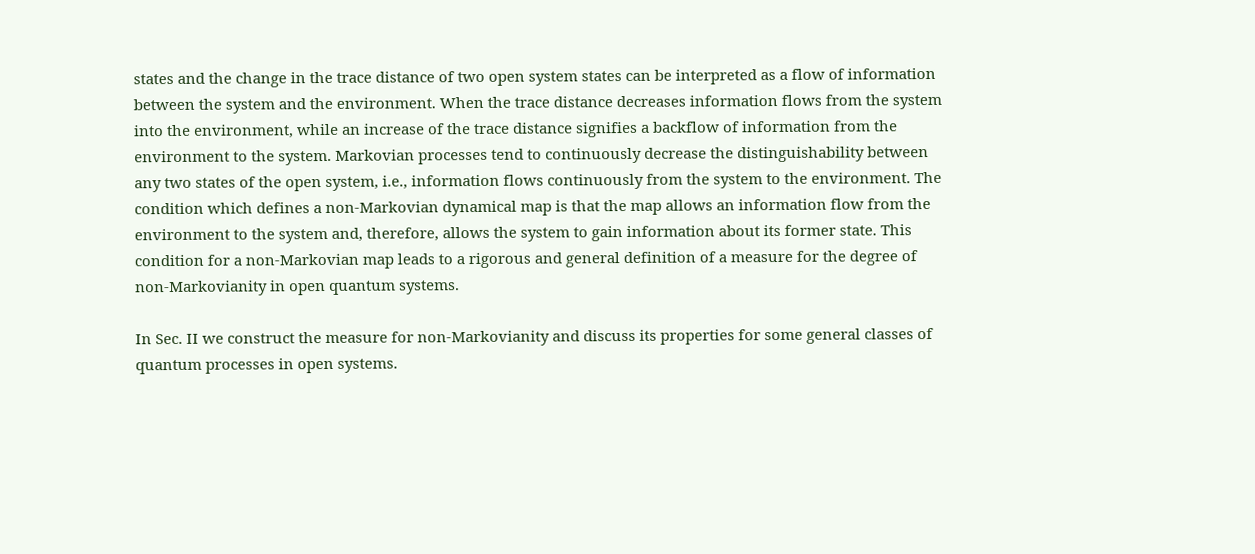states and the change in the trace distance of two open system states can be interpreted as a flow of information between the system and the environment. When the trace distance decreases information flows from the system into the environment, while an increase of the trace distance signifies a backflow of information from the environment to the system. Markovian processes tend to continuously decrease the distinguishability between any two states of the open system, i.e., information flows continuously from the system to the environment. The condition which defines a non-Markovian dynamical map is that the map allows an information flow from the environment to the system and, therefore, allows the system to gain information about its former state. This condition for a non-Markovian map leads to a rigorous and general definition of a measure for the degree of non-Markovianity in open quantum systems.

In Sec. II we construct the measure for non-Markovianity and discuss its properties for some general classes of quantum processes in open systems.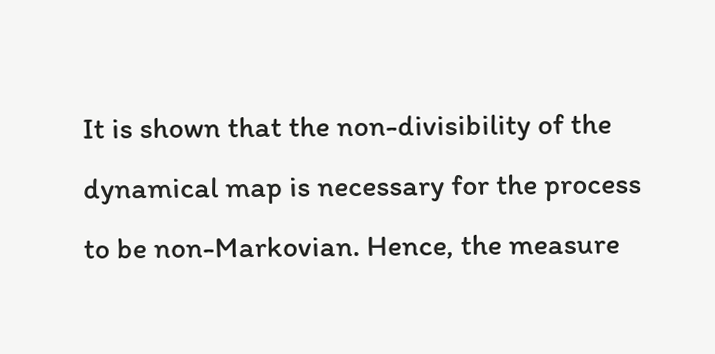It is shown that the non-divisibility of the dynamical map is necessary for the process to be non-Markovian. Hence, the measure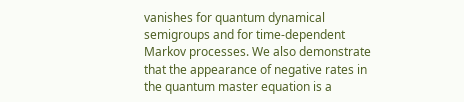vanishes for quantum dynamical semigroups and for time-dependent Markov processes. We also demonstrate that the appearance of negative rates in the quantum master equation is a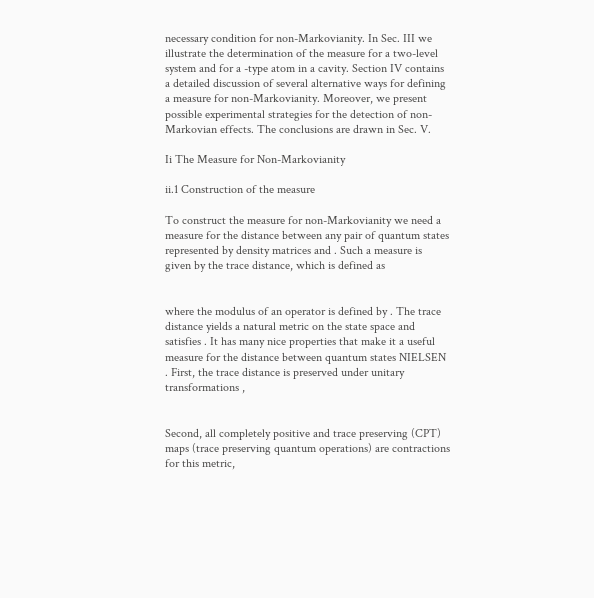necessary condition for non-Markovianity. In Sec. III we illustrate the determination of the measure for a two-level system and for a -type atom in a cavity. Section IV contains a detailed discussion of several alternative ways for defining a measure for non-Markovianity. Moreover, we present possible experimental strategies for the detection of non-Markovian effects. The conclusions are drawn in Sec. V.

Ii The Measure for Non-Markovianity

ii.1 Construction of the measure

To construct the measure for non-Markovianity we need a measure for the distance between any pair of quantum states represented by density matrices and . Such a measure is given by the trace distance, which is defined as


where the modulus of an operator is defined by . The trace distance yields a natural metric on the state space and satisfies . It has many nice properties that make it a useful measure for the distance between quantum states NIELSEN . First, the trace distance is preserved under unitary transformations ,


Second, all completely positive and trace preserving (CPT) maps (trace preserving quantum operations) are contractions for this metric,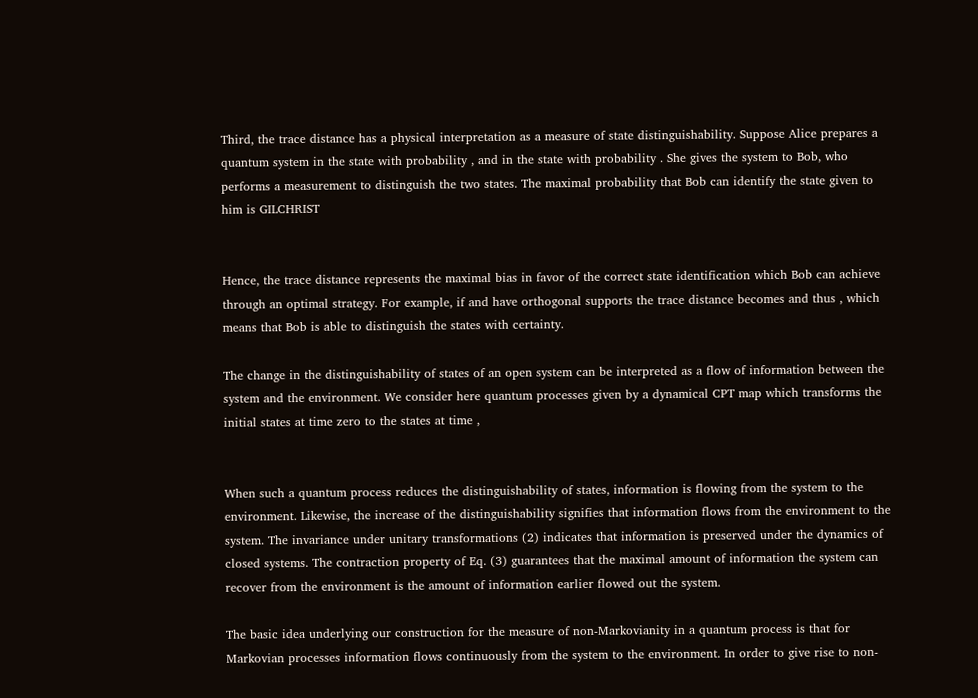Third, the trace distance has a physical interpretation as a measure of state distinguishability. Suppose Alice prepares a quantum system in the state with probability , and in the state with probability . She gives the system to Bob, who performs a measurement to distinguish the two states. The maximal probability that Bob can identify the state given to him is GILCHRIST


Hence, the trace distance represents the maximal bias in favor of the correct state identification which Bob can achieve through an optimal strategy. For example, if and have orthogonal supports the trace distance becomes and thus , which means that Bob is able to distinguish the states with certainty.

The change in the distinguishability of states of an open system can be interpreted as a flow of information between the system and the environment. We consider here quantum processes given by a dynamical CPT map which transforms the initial states at time zero to the states at time ,


When such a quantum process reduces the distinguishability of states, information is flowing from the system to the environment. Likewise, the increase of the distinguishability signifies that information flows from the environment to the system. The invariance under unitary transformations (2) indicates that information is preserved under the dynamics of closed systems. The contraction property of Eq. (3) guarantees that the maximal amount of information the system can recover from the environment is the amount of information earlier flowed out the system.

The basic idea underlying our construction for the measure of non-Markovianity in a quantum process is that for Markovian processes information flows continuously from the system to the environment. In order to give rise to non-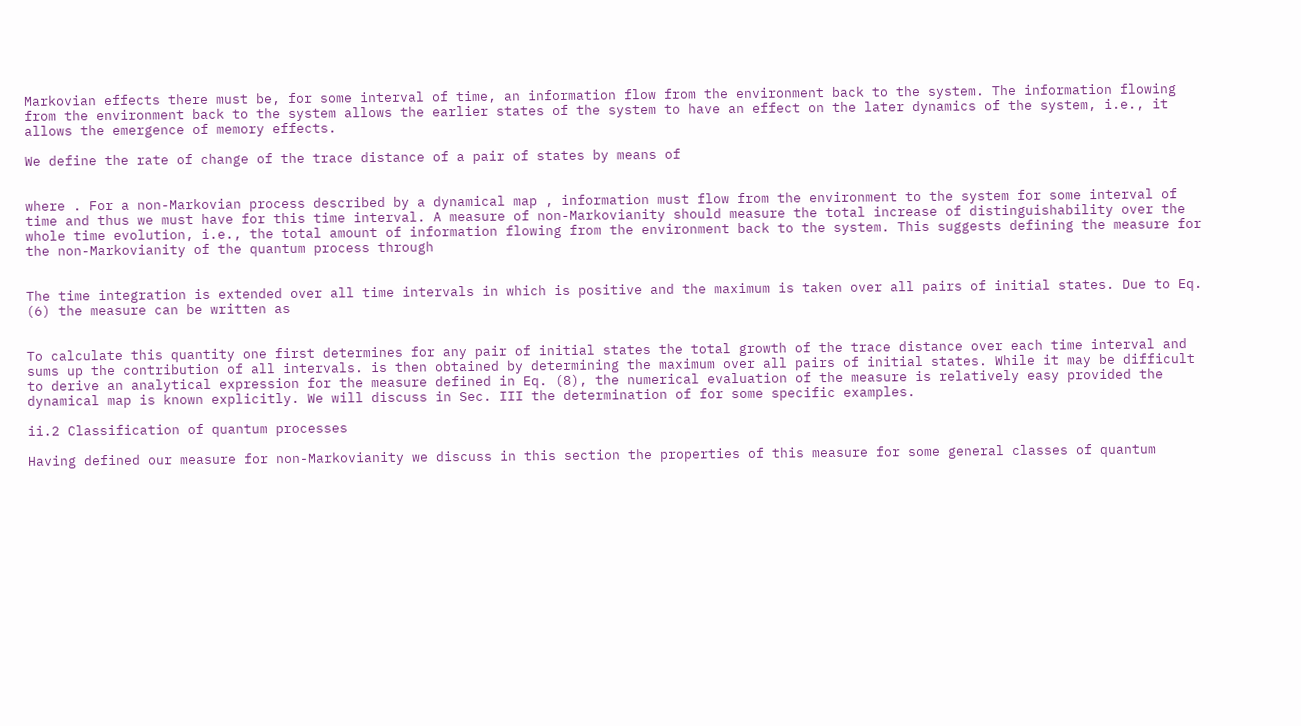Markovian effects there must be, for some interval of time, an information flow from the environment back to the system. The information flowing from the environment back to the system allows the earlier states of the system to have an effect on the later dynamics of the system, i.e., it allows the emergence of memory effects.

We define the rate of change of the trace distance of a pair of states by means of


where . For a non-Markovian process described by a dynamical map , information must flow from the environment to the system for some interval of time and thus we must have for this time interval. A measure of non-Markovianity should measure the total increase of distinguishability over the whole time evolution, i.e., the total amount of information flowing from the environment back to the system. This suggests defining the measure for the non-Markovianity of the quantum process through


The time integration is extended over all time intervals in which is positive and the maximum is taken over all pairs of initial states. Due to Eq. (6) the measure can be written as


To calculate this quantity one first determines for any pair of initial states the total growth of the trace distance over each time interval and sums up the contribution of all intervals. is then obtained by determining the maximum over all pairs of initial states. While it may be difficult to derive an analytical expression for the measure defined in Eq. (8), the numerical evaluation of the measure is relatively easy provided the dynamical map is known explicitly. We will discuss in Sec. III the determination of for some specific examples.

ii.2 Classification of quantum processes

Having defined our measure for non-Markovianity we discuss in this section the properties of this measure for some general classes of quantum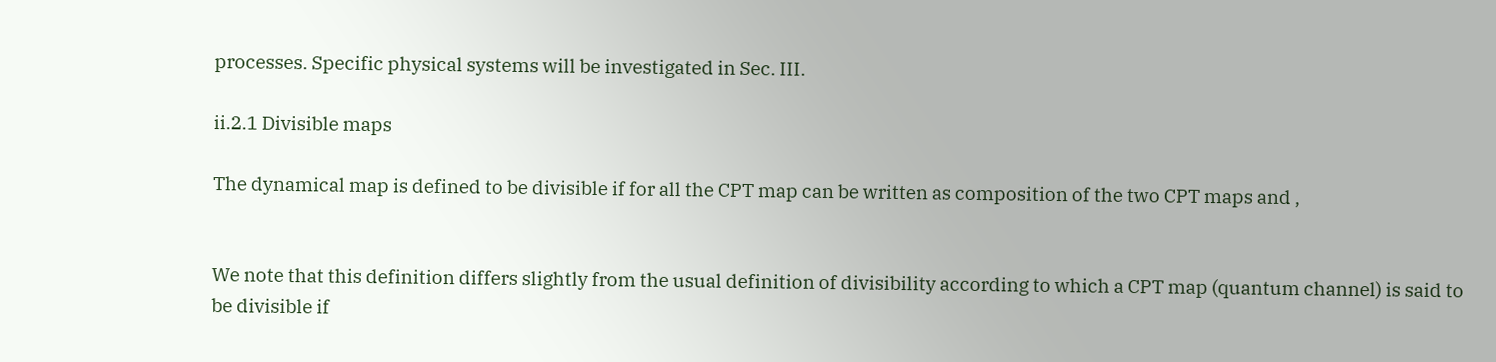processes. Specific physical systems will be investigated in Sec. III.

ii.2.1 Divisible maps

The dynamical map is defined to be divisible if for all the CPT map can be written as composition of the two CPT maps and ,


We note that this definition differs slightly from the usual definition of divisibility according to which a CPT map (quantum channel) is said to be divisible if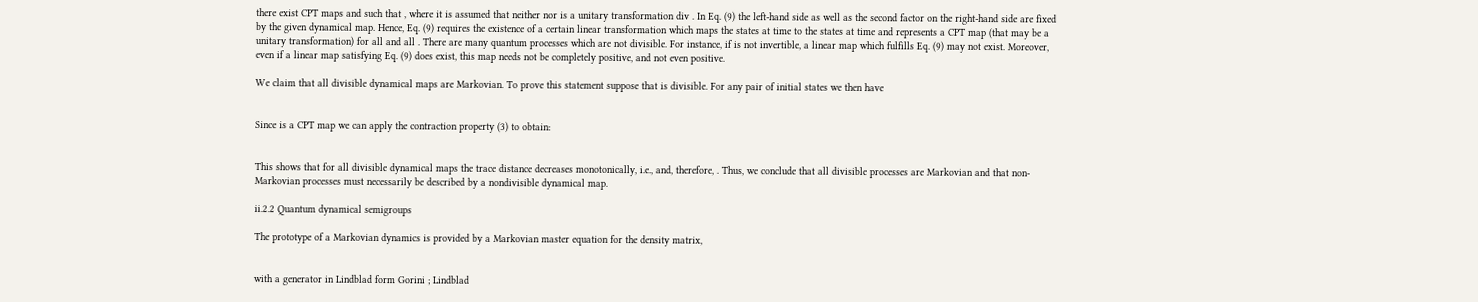there exist CPT maps and such that , where it is assumed that neither nor is a unitary transformation div . In Eq. (9) the left-hand side as well as the second factor on the right-hand side are fixed by the given dynamical map. Hence, Eq. (9) requires the existence of a certain linear transformation which maps the states at time to the states at time and represents a CPT map (that may be a unitary transformation) for all and all . There are many quantum processes which are not divisible. For instance, if is not invertible, a linear map which fulfills Eq. (9) may not exist. Moreover, even if a linear map satisfying Eq. (9) does exist, this map needs not be completely positive, and not even positive.

We claim that all divisible dynamical maps are Markovian. To prove this statement suppose that is divisible. For any pair of initial states we then have


Since is a CPT map we can apply the contraction property (3) to obtain:


This shows that for all divisible dynamical maps the trace distance decreases monotonically, i.e., and, therefore, . Thus, we conclude that all divisible processes are Markovian and that non-Markovian processes must necessarily be described by a nondivisible dynamical map.

ii.2.2 Quantum dynamical semigroups

The prototype of a Markovian dynamics is provided by a Markovian master equation for the density matrix,


with a generator in Lindblad form Gorini ; Lindblad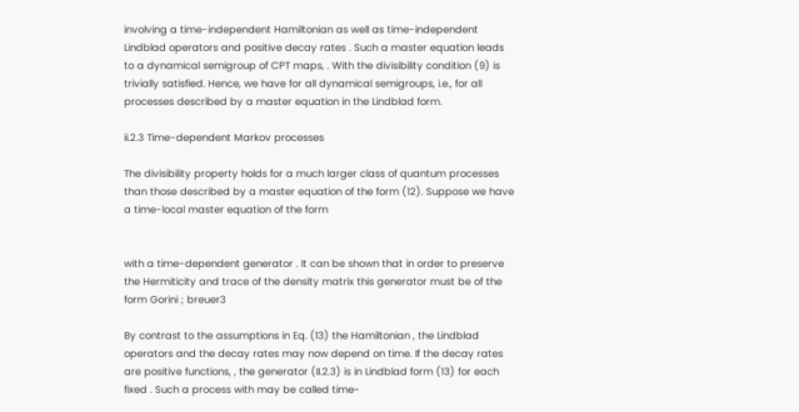involving a time-independent Hamiltonian as well as time-independent Lindblad operators and positive decay rates . Such a master equation leads to a dynamical semigroup of CPT maps, . With the divisibility condition (9) is trivially satisfied. Hence, we have for all dynamical semigroups, i.e., for all processes described by a master equation in the Lindblad form.

ii.2.3 Time-dependent Markov processes

The divisibility property holds for a much larger class of quantum processes than those described by a master equation of the form (12). Suppose we have a time-local master equation of the form


with a time-dependent generator . It can be shown that in order to preserve the Hermiticity and trace of the density matrix this generator must be of the form Gorini ; breuer3

By contrast to the assumptions in Eq. (13) the Hamiltonian , the Lindblad operators and the decay rates may now depend on time. If the decay rates are positive functions, , the generator (II.2.3) is in Lindblad form (13) for each fixed . Such a process with may be called time-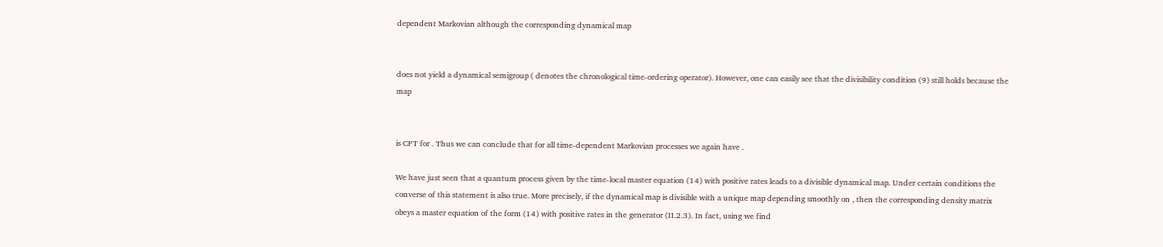dependent Markovian although the corresponding dynamical map


does not yield a dynamical semigroup ( denotes the chronological time-ordering operator). However, one can easily see that the divisibility condition (9) still holds because the map


is CPT for . Thus we can conclude that for all time-dependent Markovian processes we again have .

We have just seen that a quantum process given by the time-local master equation (14) with positive rates leads to a divisible dynamical map. Under certain conditions the converse of this statement is also true. More precisely, if the dynamical map is divisible with a unique map depending smoothly on , then the corresponding density matrix obeys a master equation of the form (14) with positive rates in the generator (II.2.3). In fact, using we find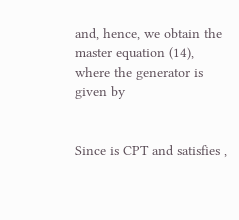and, hence, we obtain the master equation (14), where the generator is given by


Since is CPT and satisfies ,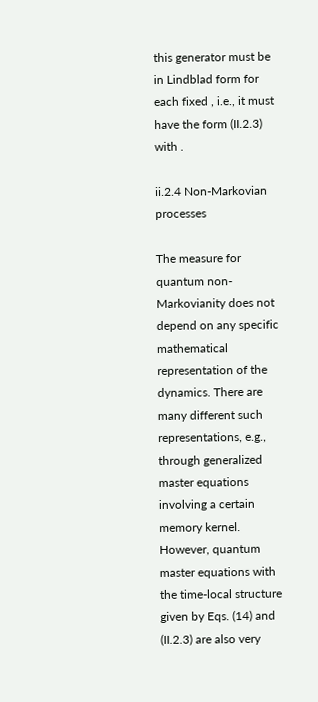this generator must be in Lindblad form for each fixed , i.e., it must have the form (II.2.3) with .

ii.2.4 Non-Markovian processes

The measure for quantum non-Markovianity does not depend on any specific mathematical representation of the dynamics. There are many different such representations, e.g., through generalized master equations involving a certain memory kernel. However, quantum master equations with the time-local structure given by Eqs. (14) and (II.2.3) are also very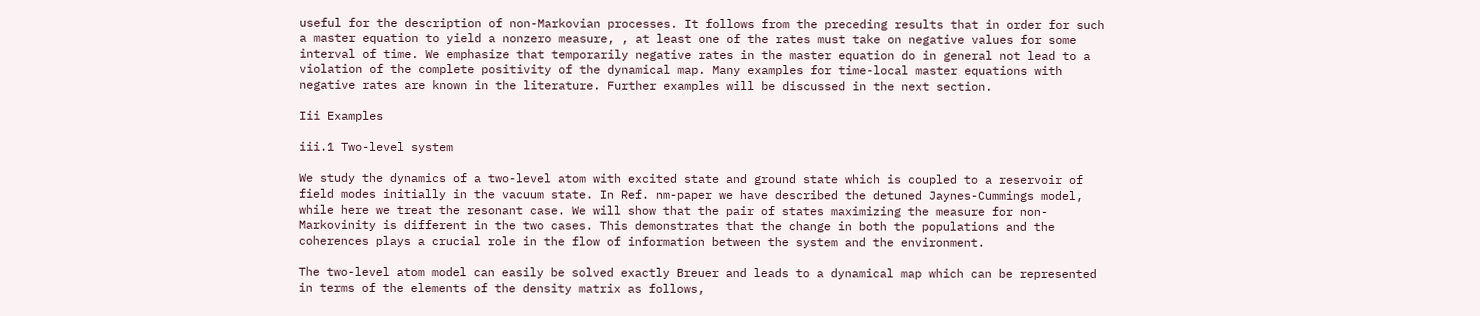useful for the description of non-Markovian processes. It follows from the preceding results that in order for such a master equation to yield a nonzero measure, , at least one of the rates must take on negative values for some interval of time. We emphasize that temporarily negative rates in the master equation do in general not lead to a violation of the complete positivity of the dynamical map. Many examples for time-local master equations with negative rates are known in the literature. Further examples will be discussed in the next section.

Iii Examples

iii.1 Two-level system

We study the dynamics of a two-level atom with excited state and ground state which is coupled to a reservoir of field modes initially in the vacuum state. In Ref. nm-paper we have described the detuned Jaynes-Cummings model, while here we treat the resonant case. We will show that the pair of states maximizing the measure for non-Markovinity is different in the two cases. This demonstrates that the change in both the populations and the coherences plays a crucial role in the flow of information between the system and the environment.

The two-level atom model can easily be solved exactly Breuer and leads to a dynamical map which can be represented in terms of the elements of the density matrix as follows,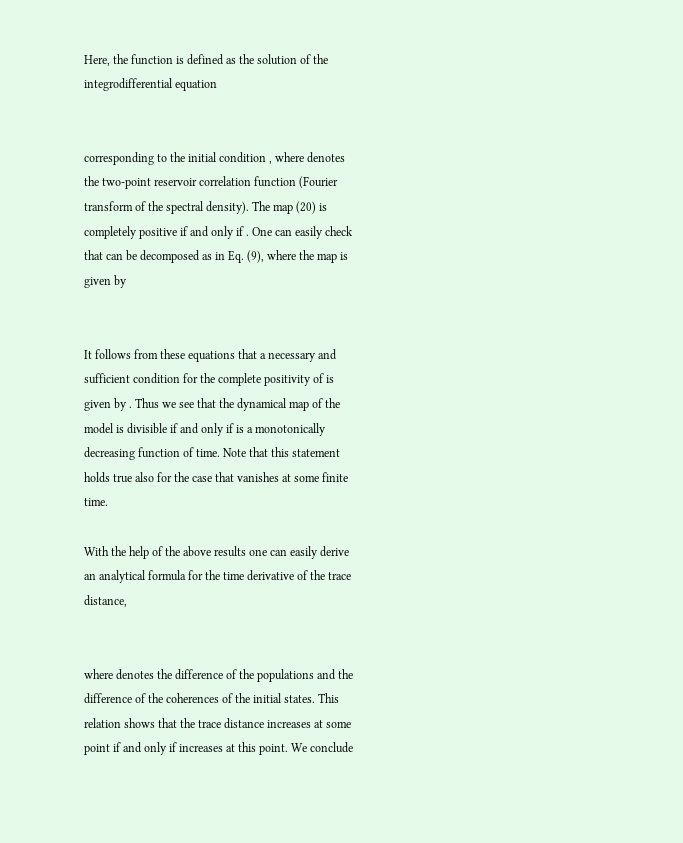Here, the function is defined as the solution of the integrodifferential equation


corresponding to the initial condition , where denotes the two-point reservoir correlation function (Fourier transform of the spectral density). The map (20) is completely positive if and only if . One can easily check that can be decomposed as in Eq. (9), where the map is given by


It follows from these equations that a necessary and sufficient condition for the complete positivity of is given by . Thus we see that the dynamical map of the model is divisible if and only if is a monotonically decreasing function of time. Note that this statement holds true also for the case that vanishes at some finite time.

With the help of the above results one can easily derive an analytical formula for the time derivative of the trace distance,


where denotes the difference of the populations and the difference of the coherences of the initial states. This relation shows that the trace distance increases at some point if and only if increases at this point. We conclude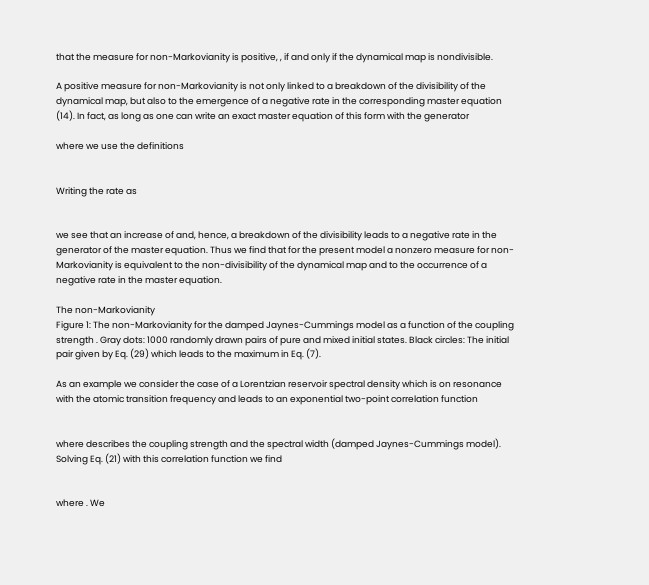that the measure for non-Markovianity is positive, , if and only if the dynamical map is nondivisible.

A positive measure for non-Markovianity is not only linked to a breakdown of the divisibility of the dynamical map, but also to the emergence of a negative rate in the corresponding master equation (14). In fact, as long as one can write an exact master equation of this form with the generator

where we use the definitions


Writing the rate as


we see that an increase of and, hence, a breakdown of the divisibility leads to a negative rate in the generator of the master equation. Thus we find that for the present model a nonzero measure for non-Markovianity is equivalent to the non-divisibility of the dynamical map and to the occurrence of a negative rate in the master equation.

The non-Markovianity
Figure 1: The non-Markovianity for the damped Jaynes-Cummings model as a function of the coupling strength . Gray dots: 1000 randomly drawn pairs of pure and mixed initial states. Black circles: The initial pair given by Eq. (29) which leads to the maximum in Eq. (7).

As an example we consider the case of a Lorentzian reservoir spectral density which is on resonance with the atomic transition frequency and leads to an exponential two-point correlation function


where describes the coupling strength and the spectral width (damped Jaynes-Cummings model). Solving Eq. (21) with this correlation function we find


where . We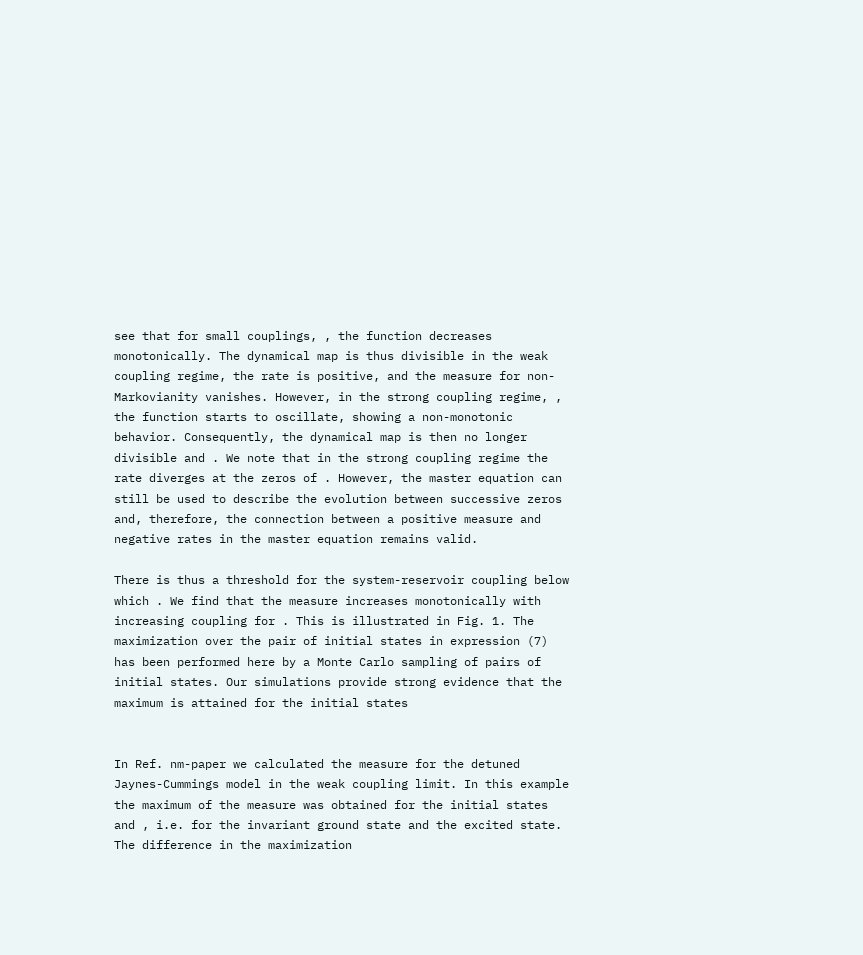see that for small couplings, , the function decreases monotonically. The dynamical map is thus divisible in the weak coupling regime, the rate is positive, and the measure for non-Markovianity vanishes. However, in the strong coupling regime, , the function starts to oscillate, showing a non-monotonic behavior. Consequently, the dynamical map is then no longer divisible and . We note that in the strong coupling regime the rate diverges at the zeros of . However, the master equation can still be used to describe the evolution between successive zeros and, therefore, the connection between a positive measure and negative rates in the master equation remains valid.

There is thus a threshold for the system-reservoir coupling below which . We find that the measure increases monotonically with increasing coupling for . This is illustrated in Fig. 1. The maximization over the pair of initial states in expression (7) has been performed here by a Monte Carlo sampling of pairs of initial states. Our simulations provide strong evidence that the maximum is attained for the initial states


In Ref. nm-paper we calculated the measure for the detuned Jaynes-Cummings model in the weak coupling limit. In this example the maximum of the measure was obtained for the initial states and , i.e. for the invariant ground state and the excited state. The difference in the maximization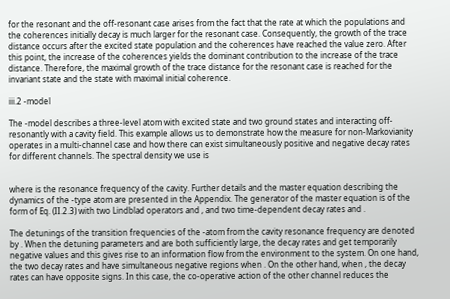for the resonant and the off-resonant case arises from the fact that the rate at which the populations and the coherences initially decay is much larger for the resonant case. Consequently, the growth of the trace distance occurs after the excited state population and the coherences have reached the value zero. After this point, the increase of the coherences yields the dominant contribution to the increase of the trace distance. Therefore, the maximal growth of the trace distance for the resonant case is reached for the invariant state and the state with maximal initial coherence.

iii.2 -model

The -model describes a three-level atom with excited state and two ground states and interacting off-resonantly with a cavity field. This example allows us to demonstrate how the measure for non-Markovianity operates in a multi-channel case and how there can exist simultaneously positive and negative decay rates for different channels. The spectral density we use is


where is the resonance frequency of the cavity. Further details and the master equation describing the dynamics of the -type atom are presented in the Appendix. The generator of the master equation is of the form of Eq. (II.2.3) with two Lindblad operators and , and two time-dependent decay rates and .

The detunings of the transition frequencies of the -atom from the cavity resonance frequency are denoted by . When the detuning parameters and are both sufficiently large, the decay rates and get temporarily negative values and this gives rise to an information flow from the environment to the system. On one hand, the two decay rates and have simultaneous negative regions when . On the other hand, when , the decay rates can have opposite signs. In this case, the co-operative action of the other channel reduces the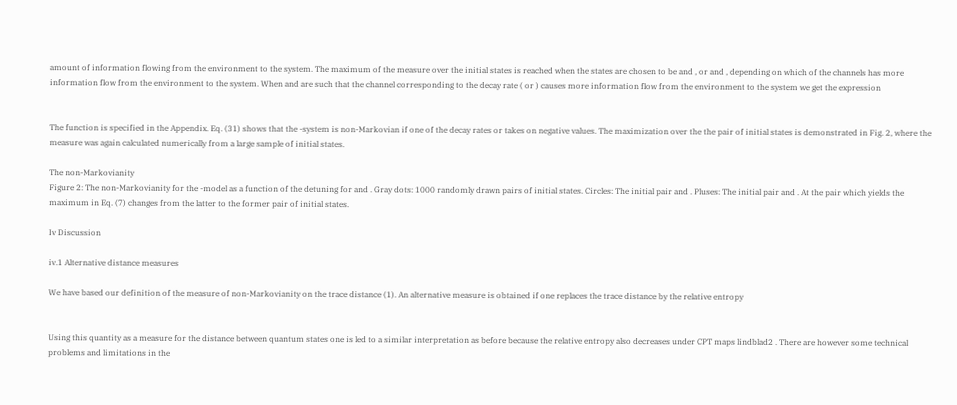amount of information flowing from the environment to the system. The maximum of the measure over the initial states is reached when the states are chosen to be and , or and , depending on which of the channels has more information flow from the environment to the system. When and are such that the channel corresponding to the decay rate ( or ) causes more information flow from the environment to the system we get the expression


The function is specified in the Appendix. Eq. (31) shows that the -system is non-Markovian if one of the decay rates or takes on negative values. The maximization over the the pair of initial states is demonstrated in Fig. 2, where the measure was again calculated numerically from a large sample of initial states.

The non-Markovianity
Figure 2: The non-Markovianity for the -model as a function of the detuning for and . Gray dots: 1000 randomly drawn pairs of initial states. Circles: The initial pair and . Pluses: The initial pair and . At the pair which yields the maximum in Eq. (7) changes from the latter to the former pair of initial states.

Iv Discussion

iv.1 Alternative distance measures

We have based our definition of the measure of non-Markovianity on the trace distance (1). An alternative measure is obtained if one replaces the trace distance by the relative entropy


Using this quantity as a measure for the distance between quantum states one is led to a similar interpretation as before because the relative entropy also decreases under CPT maps lindblad2 . There are however some technical problems and limitations in the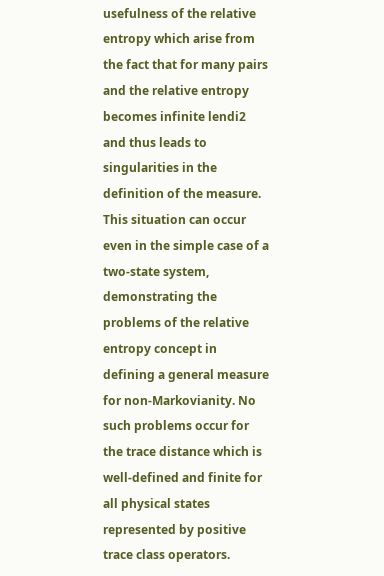usefulness of the relative entropy which arise from the fact that for many pairs and the relative entropy becomes infinite lendi2 and thus leads to singularities in the definition of the measure. This situation can occur even in the simple case of a two-state system, demonstrating the problems of the relative entropy concept in defining a general measure for non-Markovianity. No such problems occur for the trace distance which is well-defined and finite for all physical states represented by positive trace class operators.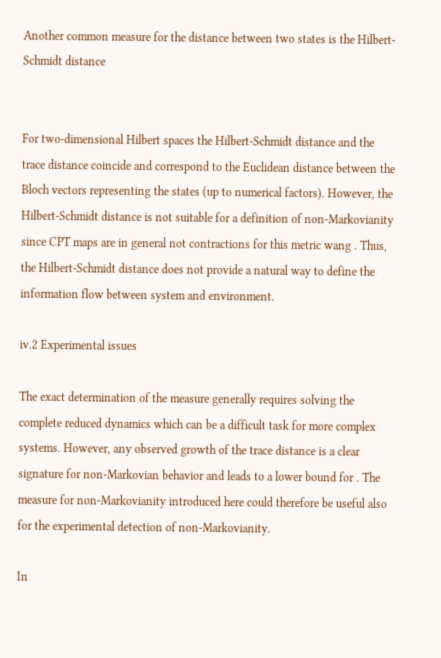Another common measure for the distance between two states is the Hilbert-Schmidt distance


For two-dimensional Hilbert spaces the Hilbert-Schmidt distance and the trace distance coincide and correspond to the Euclidean distance between the Bloch vectors representing the states (up to numerical factors). However, the Hilbert-Schmidt distance is not suitable for a definition of non-Markovianity since CPT maps are in general not contractions for this metric wang . Thus, the Hilbert-Schmidt distance does not provide a natural way to define the information flow between system and environment.

iv.2 Experimental issues

The exact determination of the measure generally requires solving the complete reduced dynamics which can be a difficult task for more complex systems. However, any observed growth of the trace distance is a clear signature for non-Markovian behavior and leads to a lower bound for . The measure for non-Markovianity introduced here could therefore be useful also for the experimental detection of non-Markovianity.

In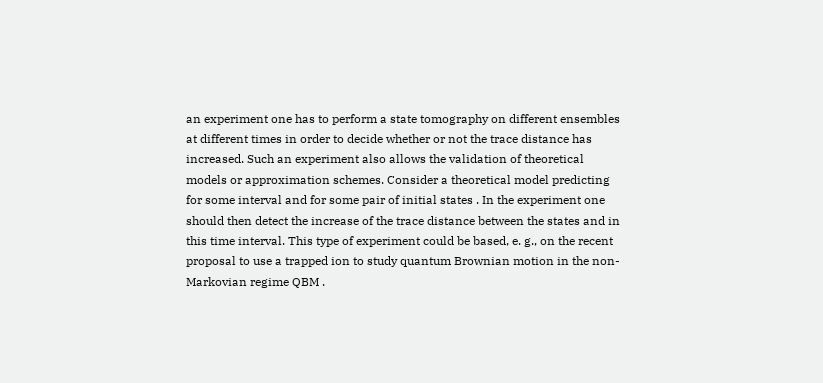an experiment one has to perform a state tomography on different ensembles at different times in order to decide whether or not the trace distance has increased. Such an experiment also allows the validation of theoretical models or approximation schemes. Consider a theoretical model predicting for some interval and for some pair of initial states . In the experiment one should then detect the increase of the trace distance between the states and in this time interval. This type of experiment could be based, e. g., on the recent proposal to use a trapped ion to study quantum Brownian motion in the non-Markovian regime QBM .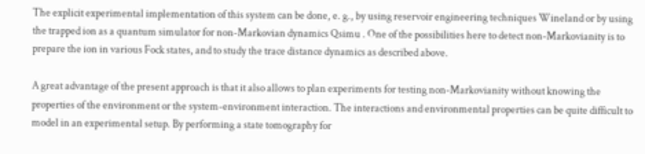The explicit experimental implementation of this system can be done, e. g., by using reservoir engineering techniques Wineland or by using the trapped ion as a quantum simulator for non-Markovian dynamics Qsimu . One of the possibilities here to detect non-Markovianity is to prepare the ion in various Fock states, and to study the trace distance dynamics as described above.

A great advantage of the present approach is that it also allows to plan experiments for testing non-Markovianity without knowing the properties of the environment or the system-environment interaction. The interactions and environmental properties can be quite difficult to model in an experimental setup. By performing a state tomography for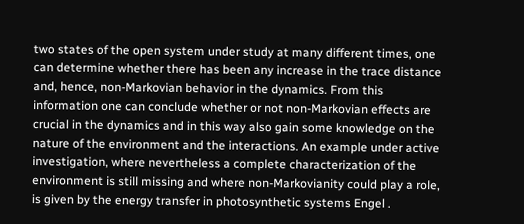two states of the open system under study at many different times, one can determine whether there has been any increase in the trace distance and, hence, non-Markovian behavior in the dynamics. From this information one can conclude whether or not non-Markovian effects are crucial in the dynamics and in this way also gain some knowledge on the nature of the environment and the interactions. An example under active investigation, where nevertheless a complete characterization of the environment is still missing and where non-Markovianity could play a role, is given by the energy transfer in photosynthetic systems Engel .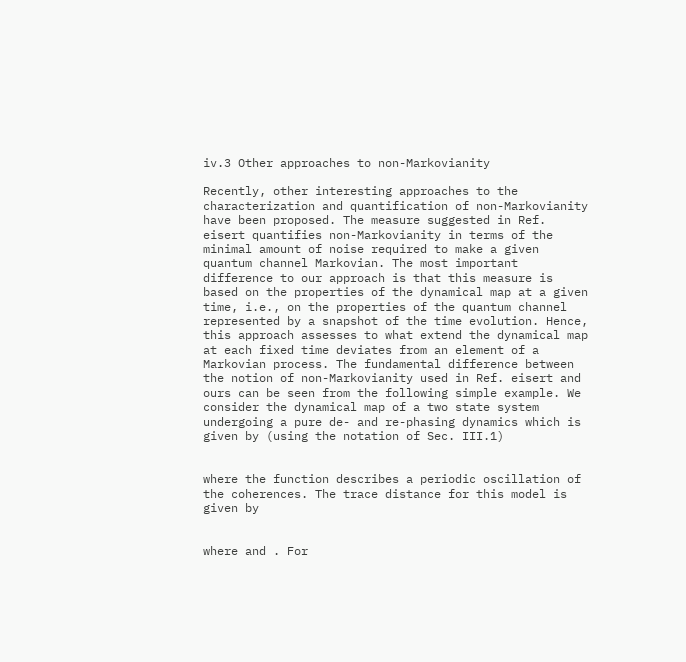iv.3 Other approaches to non-Markovianity

Recently, other interesting approaches to the characterization and quantification of non-Markovianity have been proposed. The measure suggested in Ref. eisert quantifies non-Markovianity in terms of the minimal amount of noise required to make a given quantum channel Markovian. The most important difference to our approach is that this measure is based on the properties of the dynamical map at a given time, i.e., on the properties of the quantum channel represented by a snapshot of the time evolution. Hence, this approach assesses to what extend the dynamical map at each fixed time deviates from an element of a Markovian process. The fundamental difference between the notion of non-Markovianity used in Ref. eisert and ours can be seen from the following simple example. We consider the dynamical map of a two state system undergoing a pure de- and re-phasing dynamics which is given by (using the notation of Sec. III.1)


where the function describes a periodic oscillation of the coherences. The trace distance for this model is given by


where and . For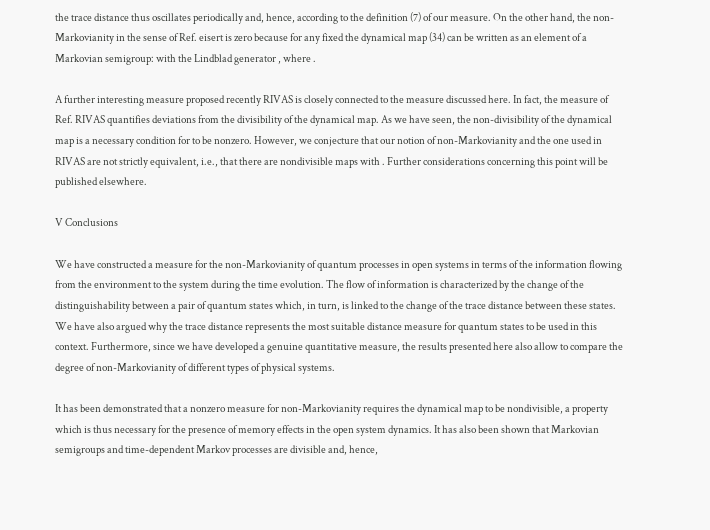the trace distance thus oscillates periodically and, hence, according to the definition (7) of our measure. On the other hand, the non-Markovianity in the sense of Ref. eisert is zero because for any fixed the dynamical map (34) can be written as an element of a Markovian semigroup: with the Lindblad generator , where .

A further interesting measure proposed recently RIVAS is closely connected to the measure discussed here. In fact, the measure of Ref. RIVAS quantifies deviations from the divisibility of the dynamical map. As we have seen, the non-divisibility of the dynamical map is a necessary condition for to be nonzero. However, we conjecture that our notion of non-Markovianity and the one used in RIVAS are not strictly equivalent, i.e., that there are nondivisible maps with . Further considerations concerning this point will be published elsewhere.

V Conclusions

We have constructed a measure for the non-Markovianity of quantum processes in open systems in terms of the information flowing from the environment to the system during the time evolution. The flow of information is characterized by the change of the distinguishability between a pair of quantum states which, in turn, is linked to the change of the trace distance between these states. We have also argued why the trace distance represents the most suitable distance measure for quantum states to be used in this context. Furthermore, since we have developed a genuine quantitative measure, the results presented here also allow to compare the degree of non-Markovianity of different types of physical systems.

It has been demonstrated that a nonzero measure for non-Markovianity requires the dynamical map to be nondivisible, a property which is thus necessary for the presence of memory effects in the open system dynamics. It has also been shown that Markovian semigroups and time-dependent Markov processes are divisible and, hence,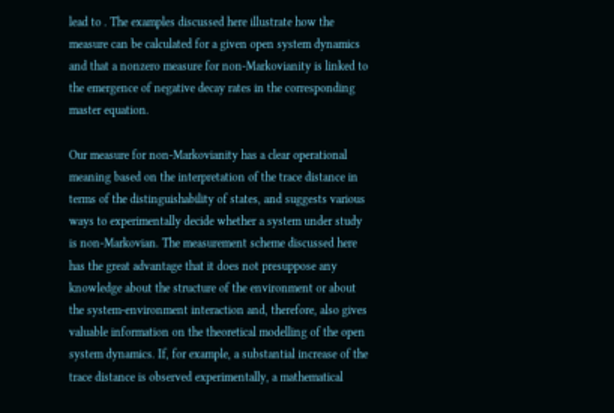lead to . The examples discussed here illustrate how the measure can be calculated for a given open system dynamics and that a nonzero measure for non-Markovianity is linked to the emergence of negative decay rates in the corresponding master equation.

Our measure for non-Markovianity has a clear operational meaning based on the interpretation of the trace distance in terms of the distinguishability of states, and suggests various ways to experimentally decide whether a system under study is non-Markovian. The measurement scheme discussed here has the great advantage that it does not presuppose any knowledge about the structure of the environment or about the system-environment interaction and, therefore, also gives valuable information on the theoretical modelling of the open system dynamics. If, for example, a substantial increase of the trace distance is observed experimentally, a mathematical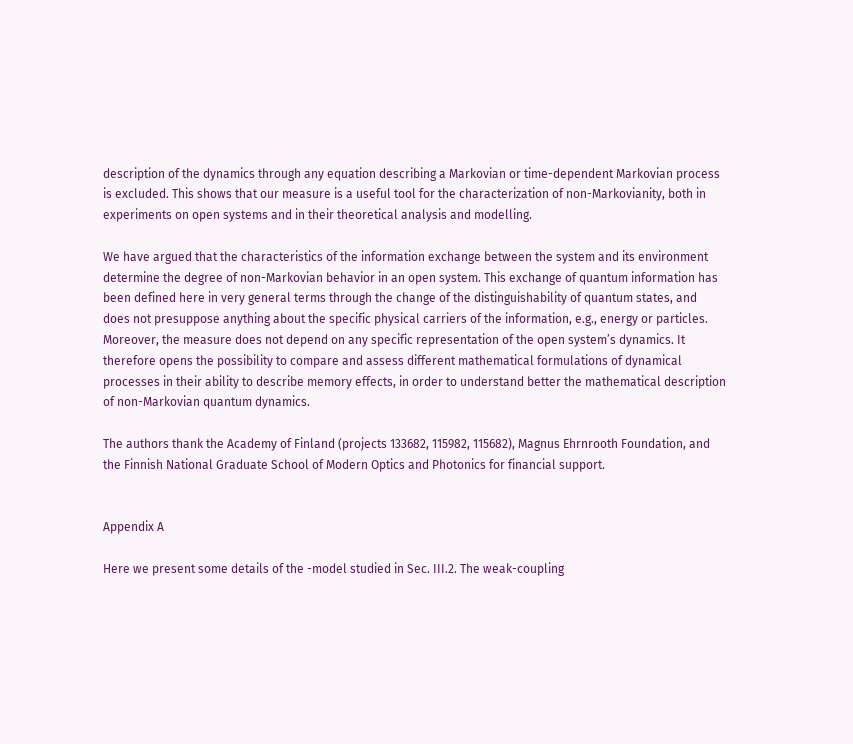description of the dynamics through any equation describing a Markovian or time-dependent Markovian process is excluded. This shows that our measure is a useful tool for the characterization of non-Markovianity, both in experiments on open systems and in their theoretical analysis and modelling.

We have argued that the characteristics of the information exchange between the system and its environment determine the degree of non-Markovian behavior in an open system. This exchange of quantum information has been defined here in very general terms through the change of the distinguishability of quantum states, and does not presuppose anything about the specific physical carriers of the information, e.g., energy or particles. Moreover, the measure does not depend on any specific representation of the open system’s dynamics. It therefore opens the possibility to compare and assess different mathematical formulations of dynamical processes in their ability to describe memory effects, in order to understand better the mathematical description of non-Markovian quantum dynamics.

The authors thank the Academy of Finland (projects 133682, 115982, 115682), Magnus Ehrnrooth Foundation, and the Finnish National Graduate School of Modern Optics and Photonics for financial support.


Appendix A

Here we present some details of the -model studied in Sec. III.2. The weak-coupling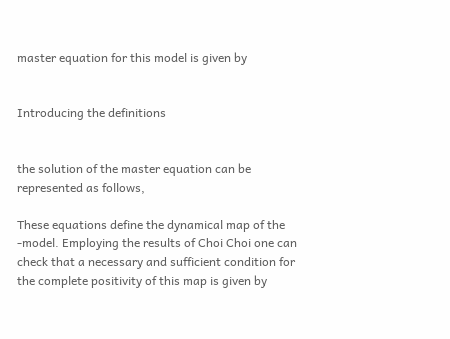master equation for this model is given by


Introducing the definitions


the solution of the master equation can be represented as follows,

These equations define the dynamical map of the -model. Employing the results of Choi Choi one can check that a necessary and sufficient condition for the complete positivity of this map is given by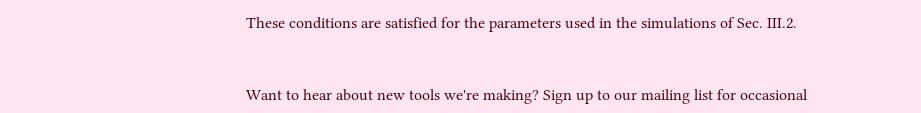These conditions are satisfied for the parameters used in the simulations of Sec. III.2.


Want to hear about new tools we're making? Sign up to our mailing list for occasional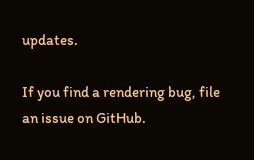updates.

If you find a rendering bug, file an issue on GitHub.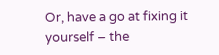Or, have a go at fixing it yourself – the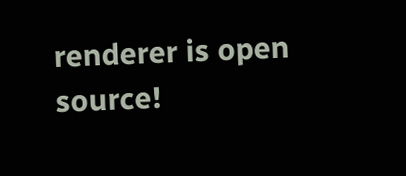renderer is open source!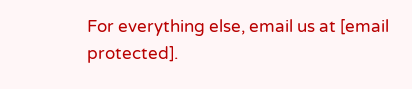For everything else, email us at [email protected].